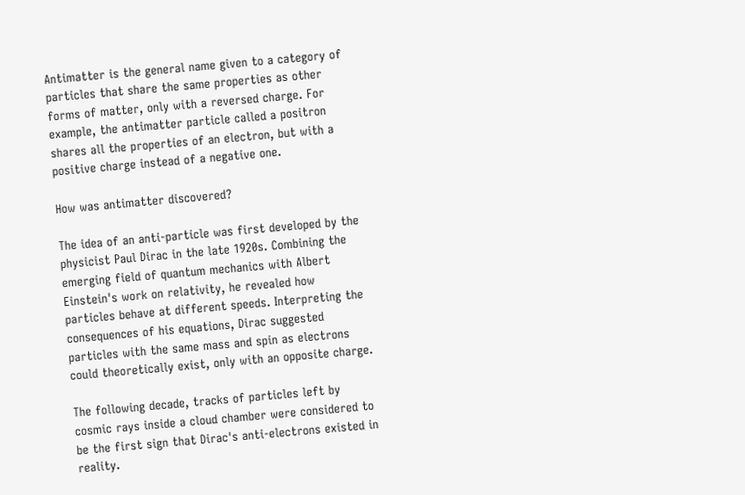Antimatter is the general name given to a category of particles that share the same properties as other forms of matter, only with a reversed charge. For example, the antimatter particle called a positron shares all the properties of an electron, but with a positive charge instead of a negative one.

How was antimatter discovered?

The idea of an anti-particle was first developed by the physicist Paul Dirac in the late 1920s. Combining the emerging field of quantum mechanics with Albert Einstein's work on relativity, he revealed how particles behave at different speeds. Interpreting the consequences of his equations, Dirac suggested particles with the same mass and spin as electrons could theoretically exist, only with an opposite charge.

The following decade, tracks of particles left by cosmic rays inside a cloud chamber were considered to be the first sign that Dirac's anti-electrons existed in reality.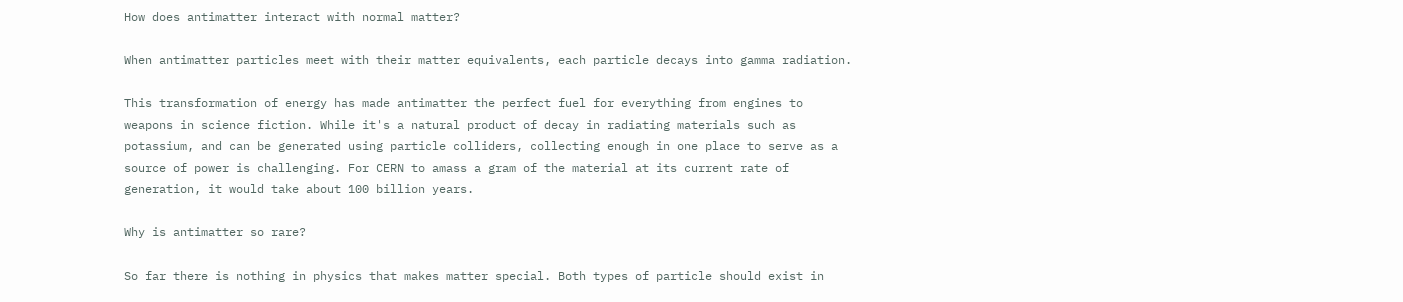How does antimatter interact with normal matter?

When antimatter particles meet with their matter equivalents, each particle decays into gamma radiation.

This transformation of energy has made antimatter the perfect fuel for everything from engines to weapons in science fiction. While it's a natural product of decay in radiating materials such as potassium, and can be generated using particle colliders, collecting enough in one place to serve as a source of power is challenging. For CERN to amass a gram of the material at its current rate of generation, it would take about 100 billion years.

Why is antimatter so rare?

So far there is nothing in physics that makes matter special. Both types of particle should exist in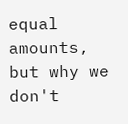equal amounts, but why we don't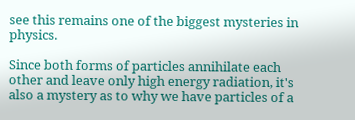see this remains one of the biggest mysteries in physics.

Since both forms of particles annihilate each other and leave only high energy radiation, it's also a mystery as to why we have particles of a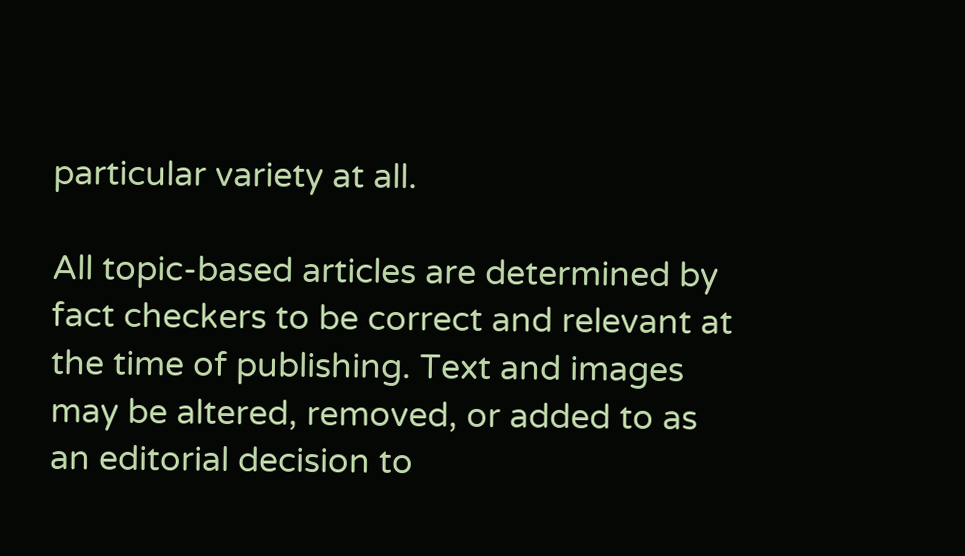particular variety at all.

All topic-based articles are determined by fact checkers to be correct and relevant at the time of publishing. Text and images may be altered, removed, or added to as an editorial decision to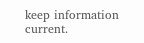keep information current.